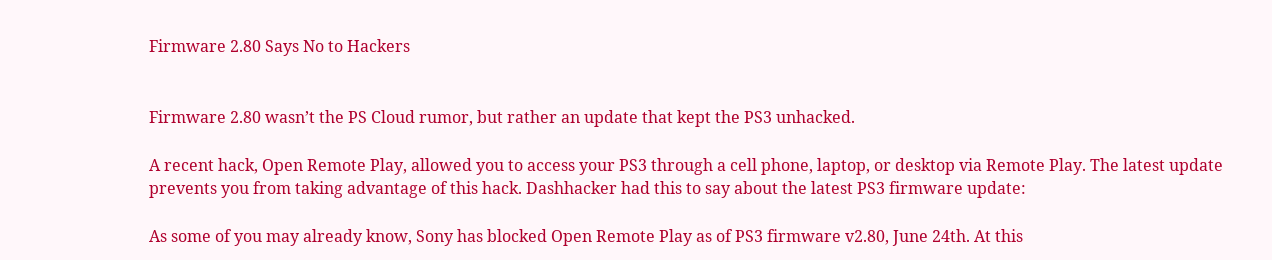Firmware 2.80 Says No to Hackers


Firmware 2.80 wasn’t the PS Cloud rumor, but rather an update that kept the PS3 unhacked.

A recent hack, Open Remote Play, allowed you to access your PS3 through a cell phone, laptop, or desktop via Remote Play. The latest update prevents you from taking advantage of this hack. Dashhacker had this to say about the latest PS3 firmware update:

As some of you may already know, Sony has blocked Open Remote Play as of PS3 firmware v2.80, June 24th. At this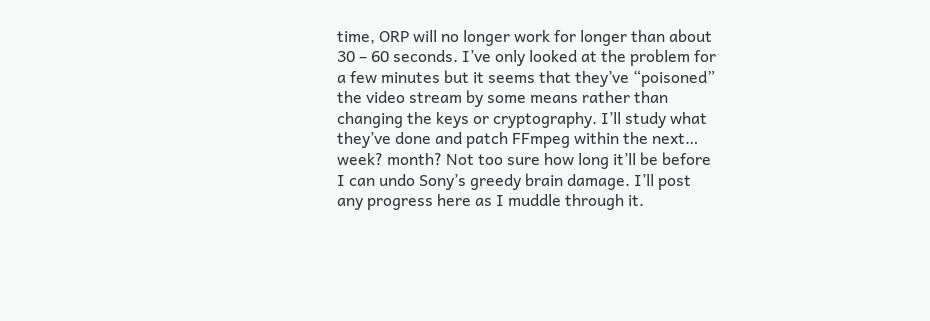time, ORP will no longer work for longer than about 30 – 60 seconds. I’ve only looked at the problem for a few minutes but it seems that they’ve “poisoned” the video stream by some means rather than changing the keys or cryptography. I’ll study what they’ve done and patch FFmpeg within the next… week? month? Not too sure how long it’ll be before I can undo Sony’s greedy brain damage. I’ll post any progress here as I muddle through it.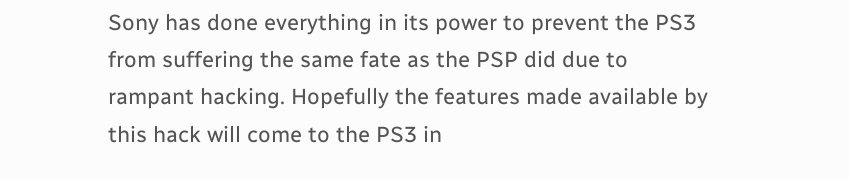Sony has done everything in its power to prevent the PS3 from suffering the same fate as the PSP did due to rampant hacking. Hopefully the features made available by this hack will come to the PS3 in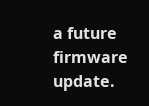a future firmware update.